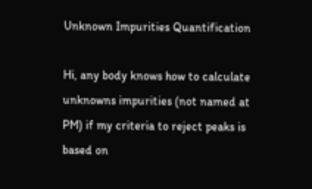Unknown Impurities Quantification

Hi, any body knows how to calculate unknowns impurities (not named at PM) if my criteria to reject peaks is based on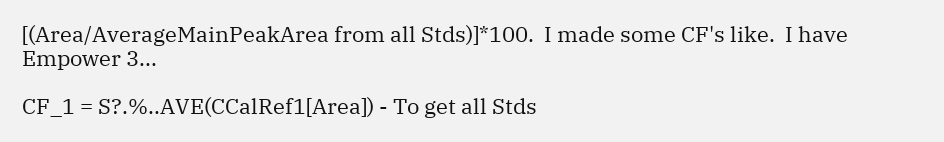[(Area/AverageMainPeakArea from all Stds)]*100.  I made some CF's like.  I have Empower 3...

CF_1 = S?.%..AVE(CCalRef1[Area]) - To get all Stds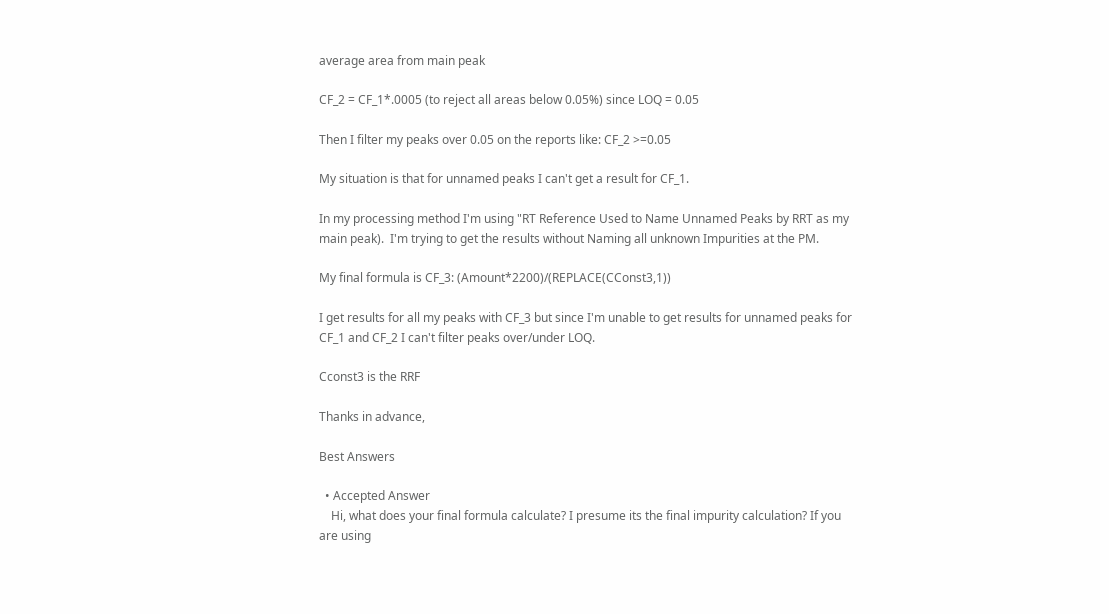average area from main peak

CF_2 = CF_1*.0005 (to reject all areas below 0.05%) since LOQ = 0.05

Then I filter my peaks over 0.05 on the reports like: CF_2 >=0.05

My situation is that for unnamed peaks I can't get a result for CF_1.

In my processing method I'm using "RT Reference Used to Name Unnamed Peaks by RRT as my main peak).  I'm trying to get the results without Naming all unknown Impurities at the PM.

My final formula is CF_3: (Amount*2200)/(REPLACE(CConst3,1))

I get results for all my peaks with CF_3 but since I'm unable to get results for unnamed peaks for CF_1 and CF_2 I can't filter peaks over/under LOQ.

Cconst3 is the RRF

Thanks in advance,

Best Answers

  • Accepted Answer
    Hi, what does your final formula calculate? I presume its the final impurity calculation? If you are using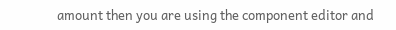amount then you are using the component editor and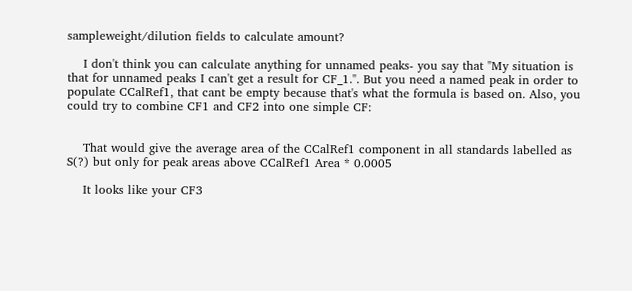sampleweight/dilution fields to calculate amount?

    I don't think you can calculate anything for unnamed peaks- you say that "My situation is that for unnamed peaks I can't get a result for CF_1.". But you need a named peak in order to populate CCalRef1, that cant be empty because that's what the formula is based on. Also, you could try to combine CF1 and CF2 into one simple CF:


    That would give the average area of the CCalRef1 component in all standards labelled as S(?) but only for peak areas above CCalRef1 Area * 0.0005

    It looks like your CF3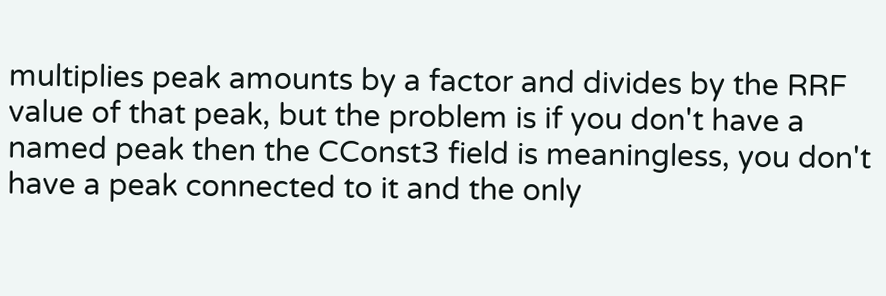multiplies peak amounts by a factor and divides by the RRF value of that peak, but the problem is if you don't have a named peak then the CConst3 field is meaningless, you don't have a peak connected to it and the only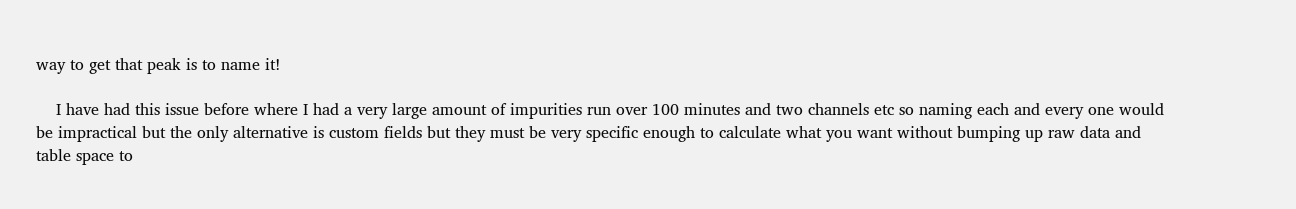way to get that peak is to name it!

    I have had this issue before where I had a very large amount of impurities run over 100 minutes and two channels etc so naming each and every one would be impractical but the only alternative is custom fields but they must be very specific enough to calculate what you want without bumping up raw data and table space to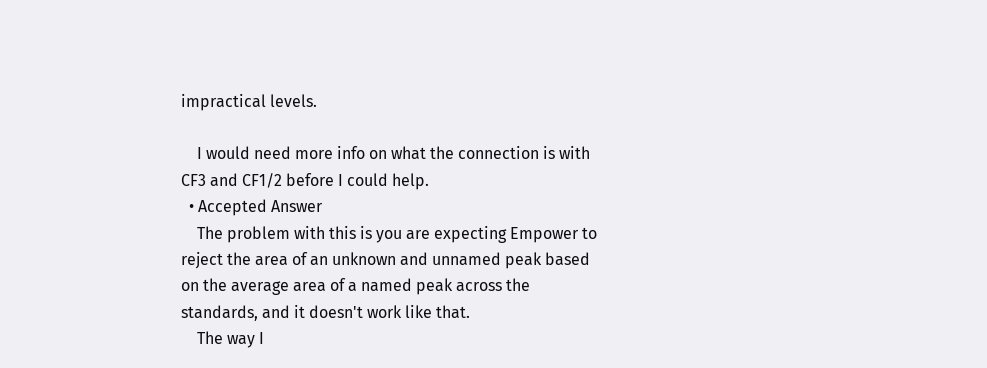impractical levels.

    I would need more info on what the connection is with CF3 and CF1/2 before I could help.
  • Accepted Answer
    The problem with this is you are expecting Empower to reject the area of an unknown and unnamed peak based on the average area of a named peak across the standards, and it doesn't work like that.
    The way I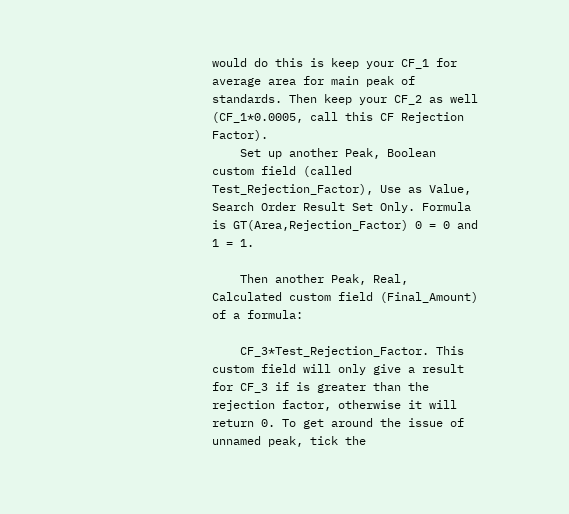would do this is keep your CF_1 for average area for main peak of standards. Then keep your CF_2 as well (CF_1*0.0005, call this CF Rejection Factor).
    Set up another Peak, Boolean custom field (called Test_Rejection_Factor), Use as Value, Search Order Result Set Only. Formula is GT(Area,Rejection_Factor) 0 = 0 and 1 = 1.

    Then another Peak, Real, Calculated custom field (Final_Amount) of a formula:

    CF_3*Test_Rejection_Factor. This custom field will only give a result for CF_3 if is greater than the rejection factor, otherwise it will return 0. To get around the issue of unnamed peak, tick the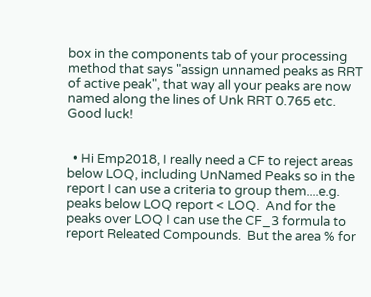box in the components tab of your processing method that says "assign unnamed peaks as RRT of active peak", that way all your peaks are now named along the lines of Unk RRT 0.765 etc.  Good luck!


  • Hi Emp2018, I really need a CF to reject areas below LOQ, including UnNamed Peaks so in the report I can use a criteria to group them....e.g. peaks below LOQ report < LOQ.  And for the peaks over LOQ I can use the CF_3 formula to report Releated Compounds.  But the area % for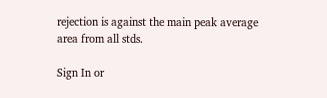rejection is against the main peak average area from all stds.

Sign In or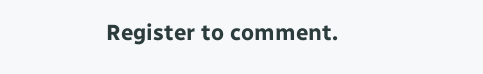Register to comment.